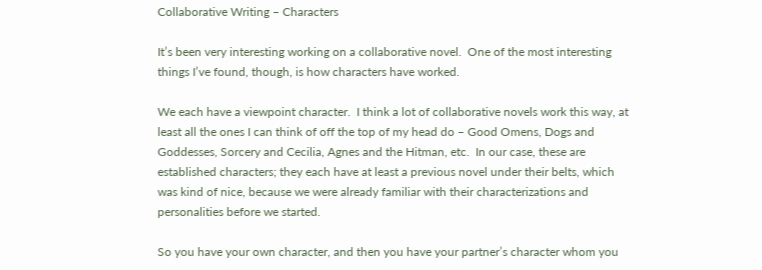Collaborative Writing – Characters

It’s been very interesting working on a collaborative novel.  One of the most interesting things I’ve found, though, is how characters have worked.

We each have a viewpoint character.  I think a lot of collaborative novels work this way, at least all the ones I can think of off the top of my head do – Good Omens, Dogs and Goddesses, Sorcery and Cecilia, Agnes and the Hitman, etc.  In our case, these are established characters; they each have at least a previous novel under their belts, which was kind of nice, because we were already familiar with their characterizations and personalities before we started.

So you have your own character, and then you have your partner’s character whom you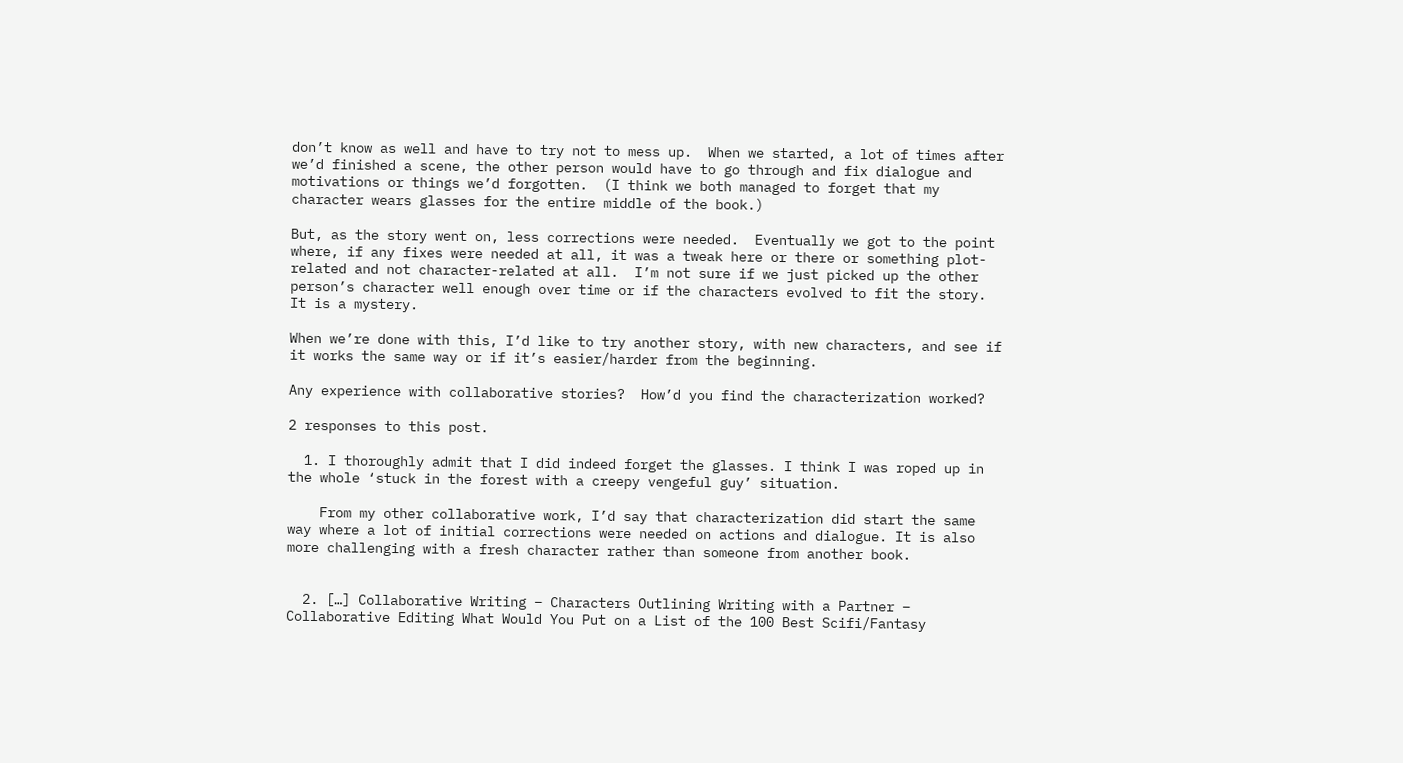don’t know as well and have to try not to mess up.  When we started, a lot of times after we’d finished a scene, the other person would have to go through and fix dialogue and motivations or things we’d forgotten.  (I think we both managed to forget that my character wears glasses for the entire middle of the book.)

But, as the story went on, less corrections were needed.  Eventually we got to the point where, if any fixes were needed at all, it was a tweak here or there or something plot-related and not character-related at all.  I’m not sure if we just picked up the other person’s character well enough over time or if the characters evolved to fit the story.  It is a mystery.

When we’re done with this, I’d like to try another story, with new characters, and see if it works the same way or if it’s easier/harder from the beginning.

Any experience with collaborative stories?  How’d you find the characterization worked?

2 responses to this post.

  1. I thoroughly admit that I did indeed forget the glasses. I think I was roped up in the whole ‘stuck in the forest with a creepy vengeful guy’ situation.

    From my other collaborative work, I’d say that characterization did start the same way where a lot of initial corrections were needed on actions and dialogue. It is also more challenging with a fresh character rather than someone from another book.


  2. […] Collaborative Writing – Characters Outlining Writing with a Partner – Collaborative Editing What Would You Put on a List of the 100 Best Scifi/Fantasy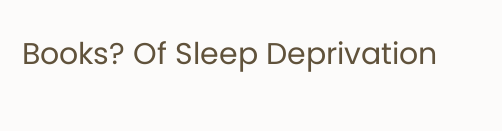Books? Of Sleep Deprivation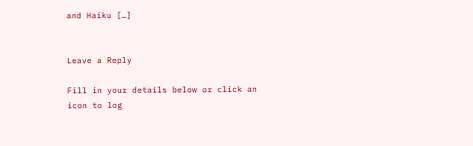and Haiku […]


Leave a Reply

Fill in your details below or click an icon to log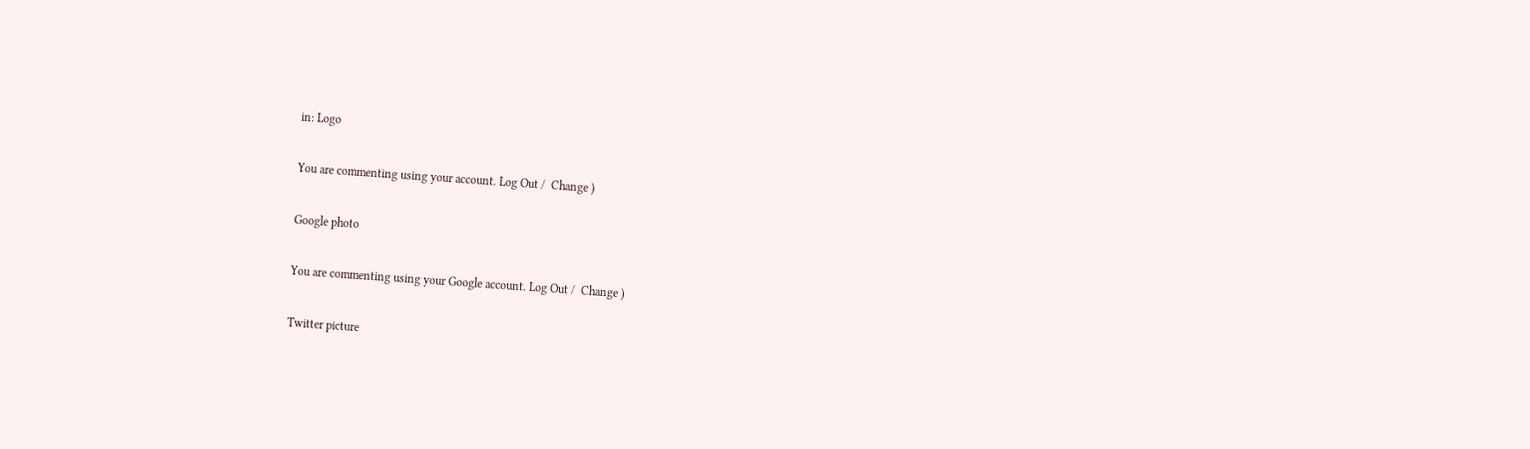in: Logo

You are commenting using your account. Log Out /  Change )

Google photo

You are commenting using your Google account. Log Out /  Change )

Twitter picture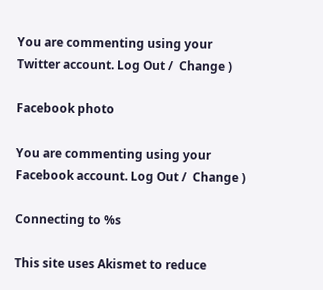You are commenting using your Twitter account. Log Out /  Change )

Facebook photo

You are commenting using your Facebook account. Log Out /  Change )

Connecting to %s

This site uses Akismet to reduce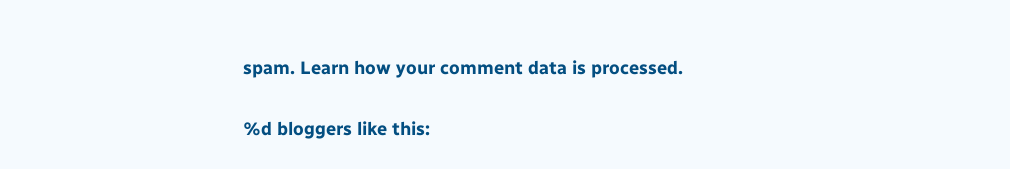spam. Learn how your comment data is processed.

%d bloggers like this: